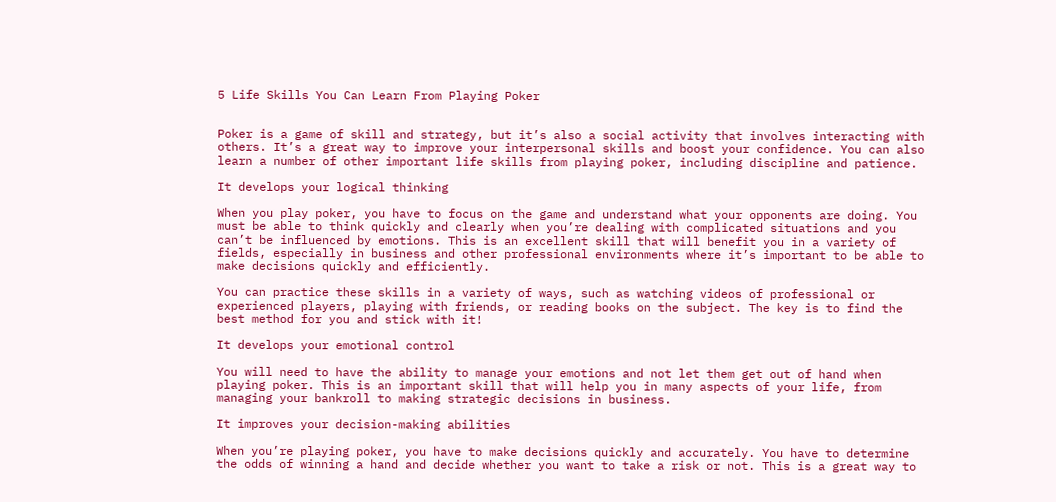5 Life Skills You Can Learn From Playing Poker


Poker is a game of skill and strategy, but it’s also a social activity that involves interacting with others. It’s a great way to improve your interpersonal skills and boost your confidence. You can also learn a number of other important life skills from playing poker, including discipline and patience.

It develops your logical thinking

When you play poker, you have to focus on the game and understand what your opponents are doing. You must be able to think quickly and clearly when you’re dealing with complicated situations and you can’t be influenced by emotions. This is an excellent skill that will benefit you in a variety of fields, especially in business and other professional environments where it’s important to be able to make decisions quickly and efficiently.

You can practice these skills in a variety of ways, such as watching videos of professional or experienced players, playing with friends, or reading books on the subject. The key is to find the best method for you and stick with it!

It develops your emotional control

You will need to have the ability to manage your emotions and not let them get out of hand when playing poker. This is an important skill that will help you in many aspects of your life, from managing your bankroll to making strategic decisions in business.

It improves your decision-making abilities

When you’re playing poker, you have to make decisions quickly and accurately. You have to determine the odds of winning a hand and decide whether you want to take a risk or not. This is a great way to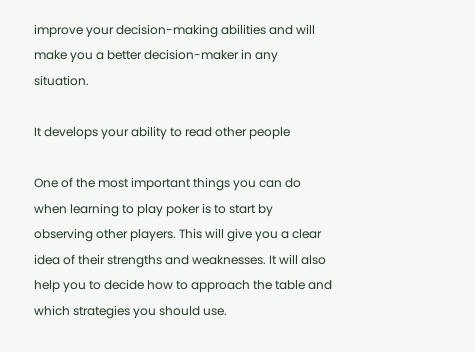improve your decision-making abilities and will make you a better decision-maker in any situation.

It develops your ability to read other people

One of the most important things you can do when learning to play poker is to start by observing other players. This will give you a clear idea of their strengths and weaknesses. It will also help you to decide how to approach the table and which strategies you should use.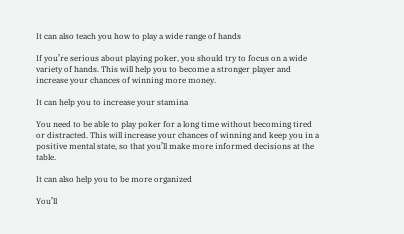It can also teach you how to play a wide range of hands

If you’re serious about playing poker, you should try to focus on a wide variety of hands. This will help you to become a stronger player and increase your chances of winning more money.

It can help you to increase your stamina

You need to be able to play poker for a long time without becoming tired or distracted. This will increase your chances of winning and keep you in a positive mental state, so that you’ll make more informed decisions at the table.

It can also help you to be more organized

You’ll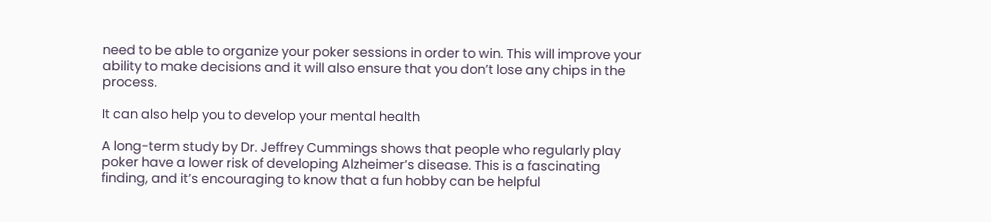need to be able to organize your poker sessions in order to win. This will improve your ability to make decisions and it will also ensure that you don’t lose any chips in the process.

It can also help you to develop your mental health

A long-term study by Dr. Jeffrey Cummings shows that people who regularly play poker have a lower risk of developing Alzheimer’s disease. This is a fascinating finding, and it’s encouraging to know that a fun hobby can be helpful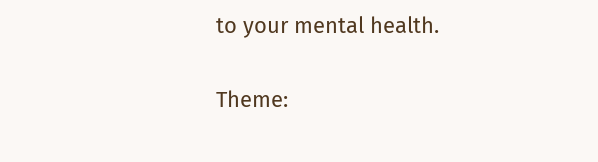to your mental health.

Theme: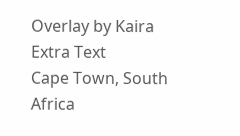Overlay by Kaira Extra Text
Cape Town, South Africa